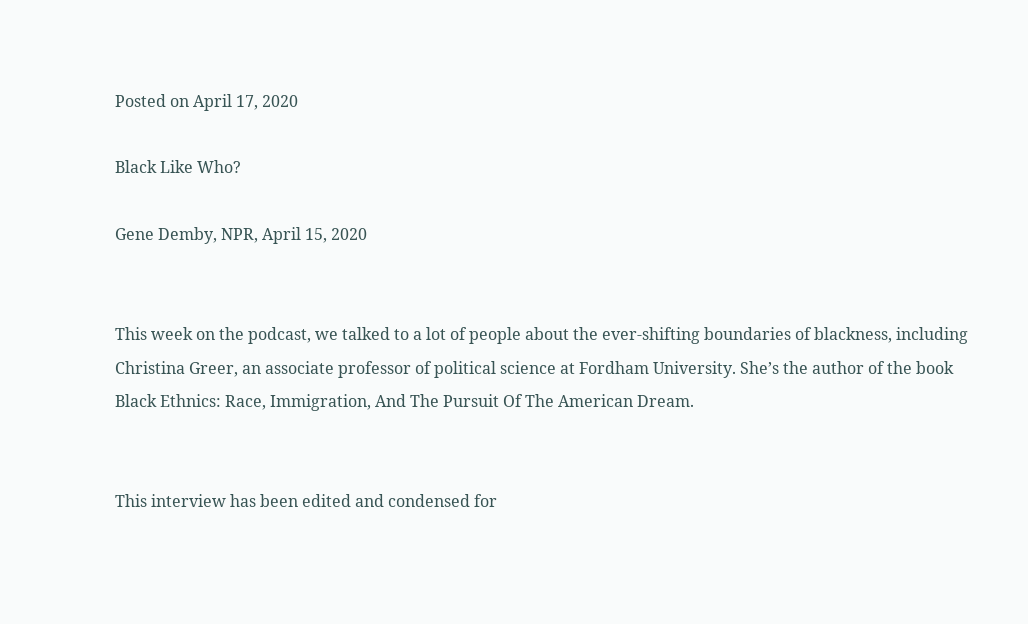Posted on April 17, 2020

Black Like Who?

Gene Demby, NPR, April 15, 2020


This week on the podcast, we talked to a lot of people about the ever-shifting boundaries of blackness, including Christina Greer, an associate professor of political science at Fordham University. She’s the author of the book Black Ethnics: Race, Immigration, And The Pursuit Of The American Dream.


This interview has been edited and condensed for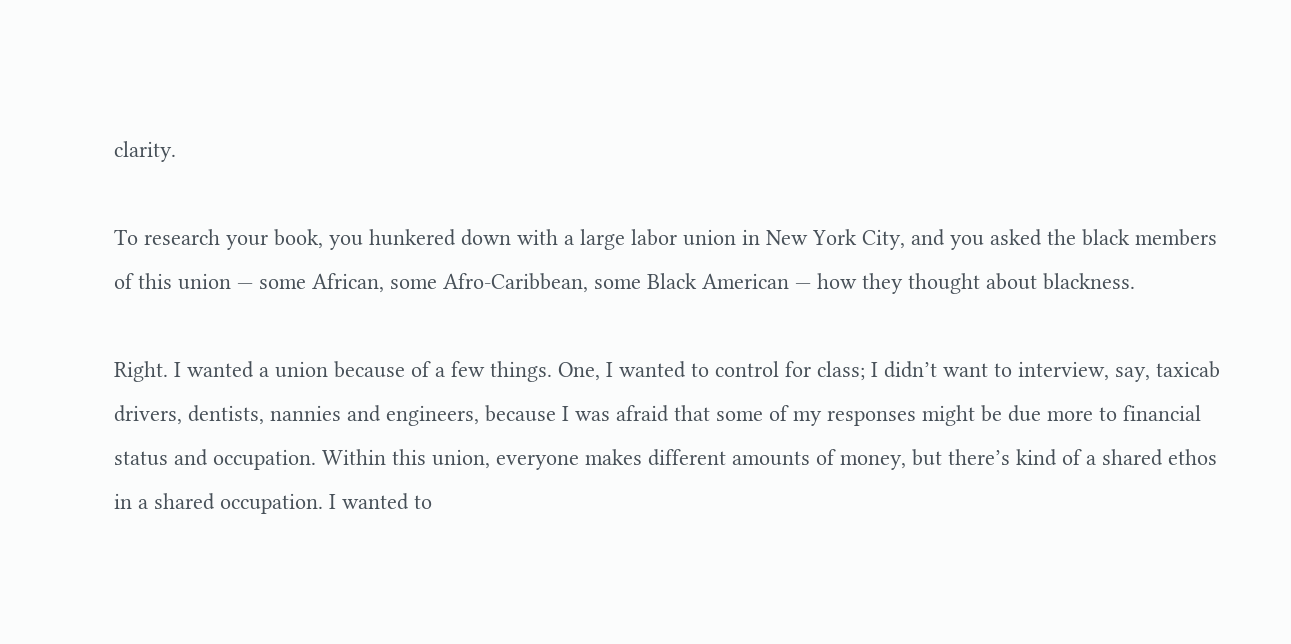clarity.

To research your book, you hunkered down with a large labor union in New York City, and you asked the black members of this union — some African, some Afro-Caribbean, some Black American — how they thought about blackness.

Right. I wanted a union because of a few things. One, I wanted to control for class; I didn’t want to interview, say, taxicab drivers, dentists, nannies and engineers, because I was afraid that some of my responses might be due more to financial status and occupation. Within this union, everyone makes different amounts of money, but there’s kind of a shared ethos in a shared occupation. I wanted to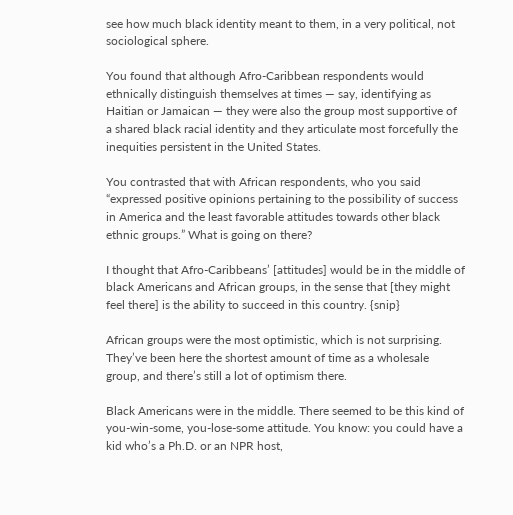see how much black identity meant to them, in a very political, not sociological sphere.

You found that although Afro-Caribbean respondents would ethnically distinguish themselves at times — say, identifying as Haitian or Jamaican — they were also the group most supportive of a shared black racial identity and they articulate most forcefully the inequities persistent in the United States.

You contrasted that with African respondents, who you said “expressed positive opinions pertaining to the possibility of success in America and the least favorable attitudes towards other black ethnic groups.” What is going on there?

I thought that Afro-Caribbeans’ [attitudes] would be in the middle of black Americans and African groups, in the sense that [they might feel there] is the ability to succeed in this country. {snip}

African groups were the most optimistic, which is not surprising. They’ve been here the shortest amount of time as a wholesale group, and there’s still a lot of optimism there.

Black Americans were in the middle. There seemed to be this kind of you-win-some, you-lose-some attitude. You know: you could have a kid who’s a Ph.D. or an NPR host,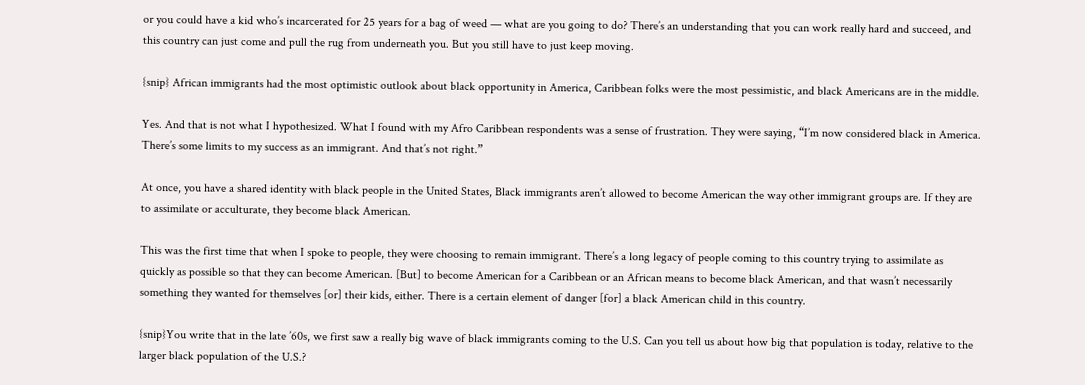or you could have a kid who’s incarcerated for 25 years for a bag of weed — what are you going to do? There’s an understanding that you can work really hard and succeed, and this country can just come and pull the rug from underneath you. But you still have to just keep moving.

{snip} African immigrants had the most optimistic outlook about black opportunity in America, Caribbean folks were the most pessimistic, and black Americans are in the middle.

Yes. And that is not what I hypothesized. What I found with my Afro Caribbean respondents was a sense of frustration. They were saying, “I’m now considered black in America. There’s some limits to my success as an immigrant. And that’s not right.”

At once, you have a shared identity with black people in the United States, Black immigrants aren’t allowed to become American the way other immigrant groups are. If they are to assimilate or acculturate, they become black American.

This was the first time that when I spoke to people, they were choosing to remain immigrant. There’s a long legacy of people coming to this country trying to assimilate as quickly as possible so that they can become American. [But] to become American for a Caribbean or an African means to become black American, and that wasn’t necessarily something they wanted for themselves [or] their kids, either. There is a certain element of danger [for] a black American child in this country.

{snip}You write that in the late ’60s, we first saw a really big wave of black immigrants coming to the U.S. Can you tell us about how big that population is today, relative to the larger black population of the U.S.?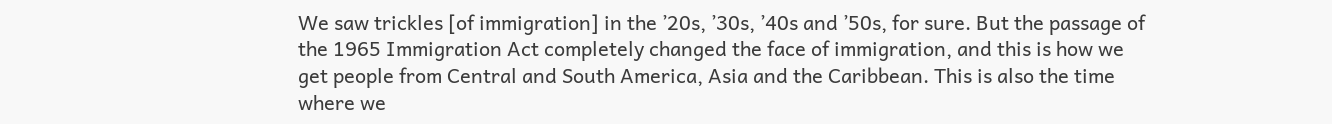We saw trickles [of immigration] in the ’20s, ’30s, ’40s and ’50s, for sure. But the passage of the 1965 Immigration Act completely changed the face of immigration, and this is how we get people from Central and South America, Asia and the Caribbean. This is also the time where we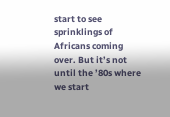start to see sprinklings of Africans coming over. But it’s not until the ’80s where we start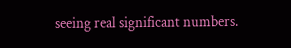seeing real significant numbers.